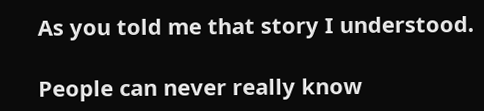As you told me that story I understood.

People can never really know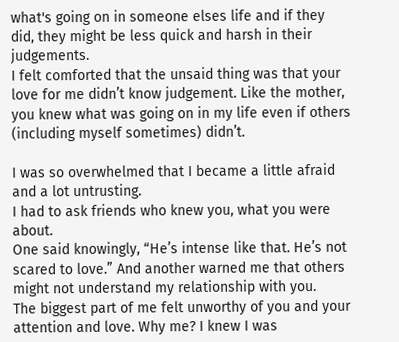what's going on in someone elses life and if they did, they might be less quick and harsh in their judgements.
I felt comforted that the unsaid thing was that your love for me didn’t know judgement. Like the mother, you knew what was going on in my life even if others (including myself sometimes) didn’t.

I was so overwhelmed that I became a little afraid and a lot untrusting.
I had to ask friends who knew you, what you were about.
One said knowingly, “He’s intense like that. He’s not scared to love.” And another warned me that others might not understand my relationship with you.
The biggest part of me felt unworthy of you and your attention and love. Why me? I knew I was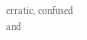erratic, confused and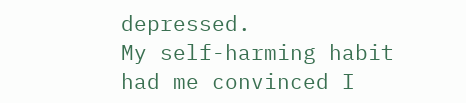depressed.
My self-harming habit had me convinced I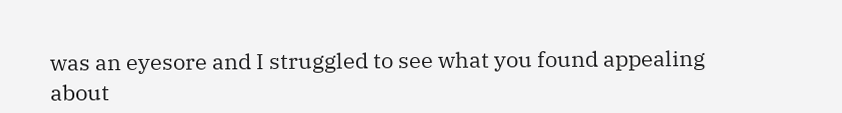was an eyesore and I struggled to see what you found appealing about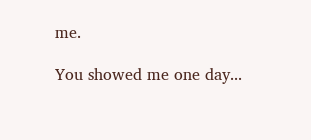me.

You showed me one day...